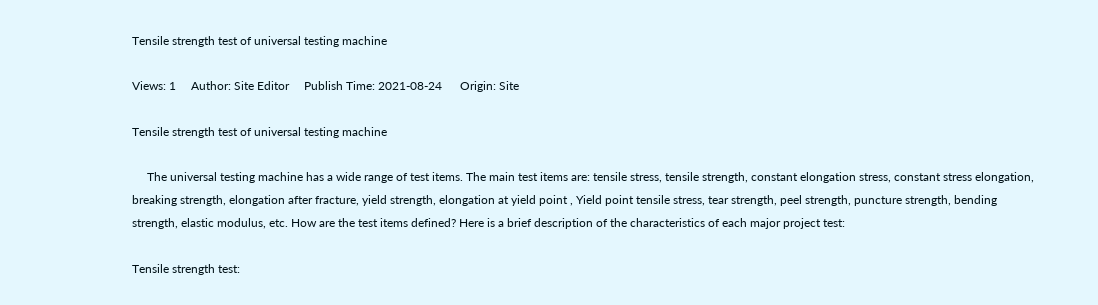Tensile strength test of universal testing machine

Views: 1     Author: Site Editor     Publish Time: 2021-08-24      Origin: Site

Tensile strength test of universal testing machine

     The universal testing machine has a wide range of test items. The main test items are: tensile stress, tensile strength, constant elongation stress, constant stress elongation, breaking strength, elongation after fracture, yield strength, elongation at yield point , Yield point tensile stress, tear strength, peel strength, puncture strength, bending strength, elastic modulus, etc. How are the test items defined? Here is a brief description of the characteristics of each major project test:

Tensile strength test: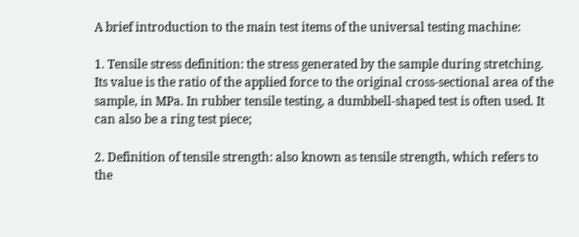A brief introduction to the main test items of the universal testing machine:

1. Tensile stress definition: the stress generated by the sample during stretching. Its value is the ratio of the applied force to the original cross-sectional area of the sample, in MPa. In rubber tensile testing, a dumbbell-shaped test is often used. It can also be a ring test piece;

2. Definition of tensile strength: also known as tensile strength, which refers to the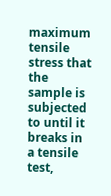maximum tensile stress that the sample is subjected to until it breaks in a tensile test,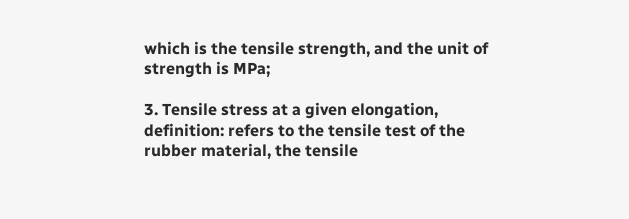which is the tensile strength, and the unit of strength is MPa;

3. Tensile stress at a given elongation, definition: refers to the tensile test of the rubber material, the tensile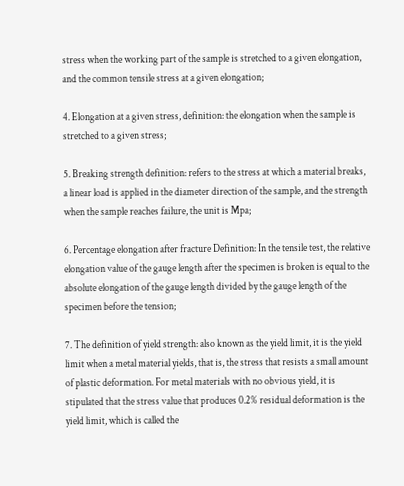stress when the working part of the sample is stretched to a given elongation, and the common tensile stress at a given elongation;

4. Elongation at a given stress, definition: the elongation when the sample is stretched to a given stress;

5. Breaking strength definition: refers to the stress at which a material breaks, a linear load is applied in the diameter direction of the sample, and the strength when the sample reaches failure, the unit is Mpa;

6. Percentage elongation after fracture Definition: In the tensile test, the relative elongation value of the gauge length after the specimen is broken is equal to the absolute elongation of the gauge length divided by the gauge length of the specimen before the tension;

7. The definition of yield strength: also known as the yield limit, it is the yield limit when a metal material yields, that is, the stress that resists a small amount of plastic deformation. For metal materials with no obvious yield, it is stipulated that the stress value that produces 0.2% residual deformation is the yield limit, which is called the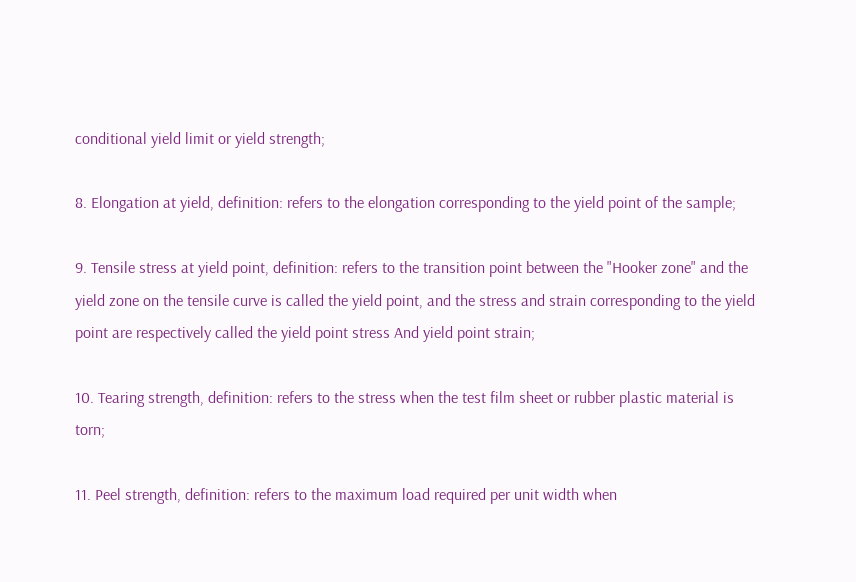conditional yield limit or yield strength;

8. Elongation at yield, definition: refers to the elongation corresponding to the yield point of the sample;

9. Tensile stress at yield point, definition: refers to the transition point between the "Hooker zone" and the yield zone on the tensile curve is called the yield point, and the stress and strain corresponding to the yield point are respectively called the yield point stress And yield point strain;

10. Tearing strength, definition: refers to the stress when the test film sheet or rubber plastic material is torn;

11. Peel strength, definition: refers to the maximum load required per unit width when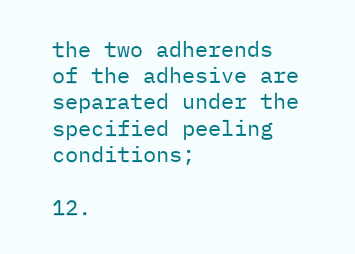the two adherends of the adhesive are separated under the specified peeling conditions;

12.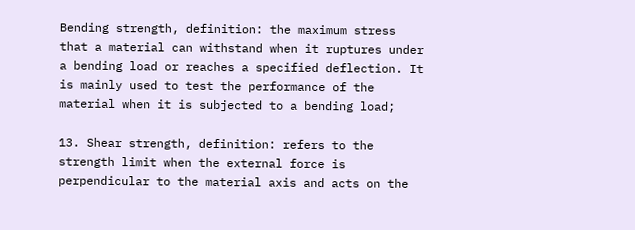Bending strength, definition: the maximum stress that a material can withstand when it ruptures under a bending load or reaches a specified deflection. It is mainly used to test the performance of the material when it is subjected to a bending load;

13. Shear strength, definition: refers to the strength limit when the external force is perpendicular to the material axis and acts on the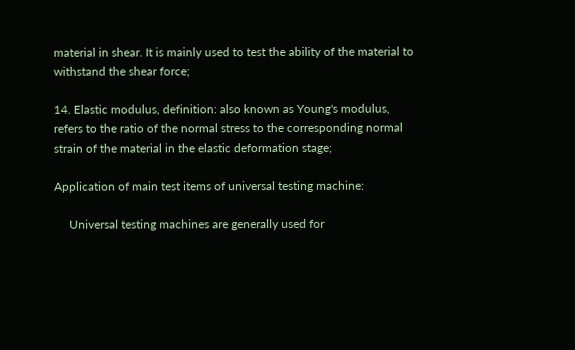material in shear. It is mainly used to test the ability of the material to withstand the shear force;

14. Elastic modulus, definition: also known as Young's modulus, refers to the ratio of the normal stress to the corresponding normal strain of the material in the elastic deformation stage;

Application of main test items of universal testing machine:

     Universal testing machines are generally used for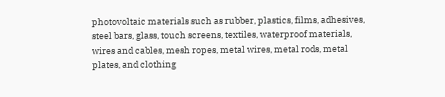photovoltaic materials such as rubber, plastics, films, adhesives, steel bars, glass, touch screens, textiles, waterproof materials, wires and cables, mesh ropes, metal wires, metal rods, metal plates, and clothing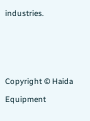industries.



Copyright © Haida Equipment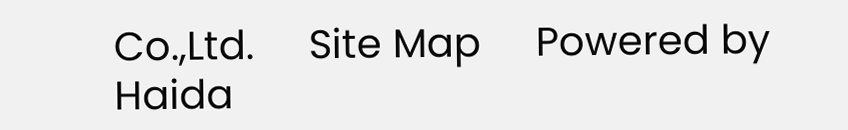Co.,Ltd.     Site Map     Powered by Haida